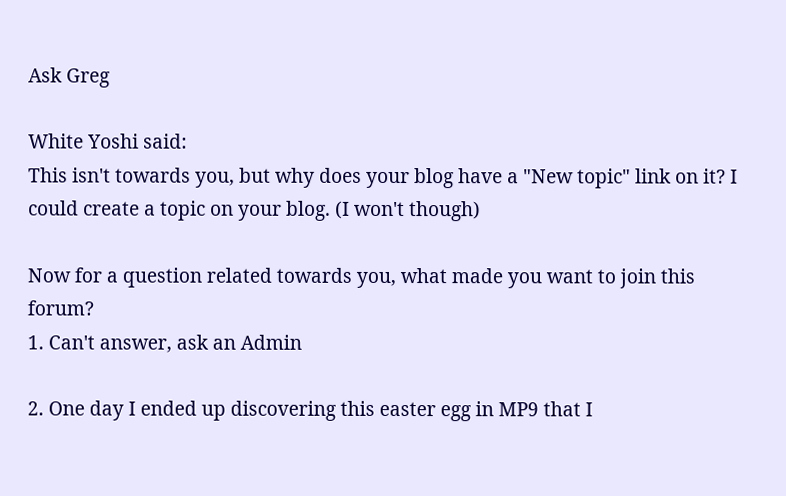Ask Greg

White Yoshi said:
This isn't towards you, but why does your blog have a "New topic" link on it? I could create a topic on your blog. (I won't though)

Now for a question related towards you, what made you want to join this forum?
1. Can't answer, ask an Admin

2. One day I ended up discovering this easter egg in MP9 that I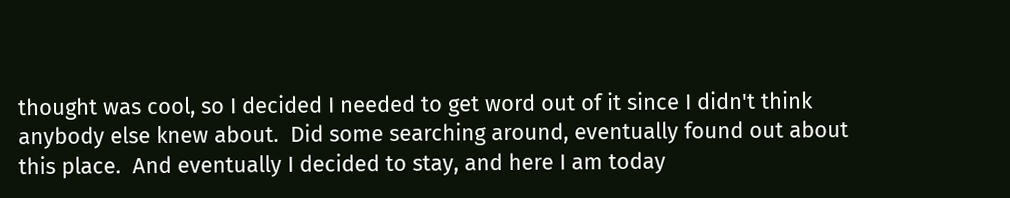thought was cool, so I decided I needed to get word out of it since I didn't think anybody else knew about.  Did some searching around, eventually found out about this place.  And eventually I decided to stay, and here I am today